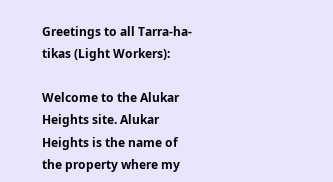Greetings to all Tarra-ha-tikas (Light Workers):

Welcome to the Alukar Heights site. Alukar Heights is the name of the property where my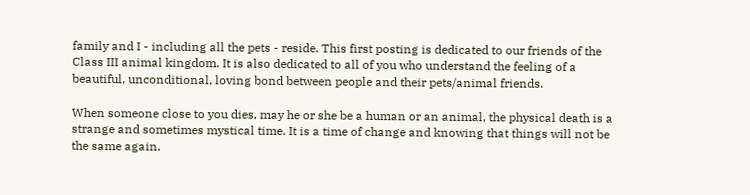family and I - including all the pets - reside. This first posting is dedicated to our friends of the Class III animal kingdom. It is also dedicated to all of you who understand the feeling of a beautiful, unconditional, loving bond between people and their pets/animal friends.

When someone close to you dies, may he or she be a human or an animal, the physical death is a strange and sometimes mystical time. It is a time of change and knowing that things will not be the same again.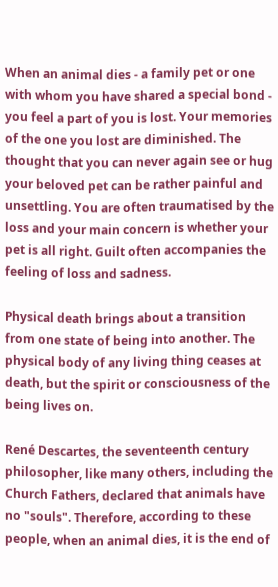When an animal dies - a family pet or one with whom you have shared a special bond - you feel a part of you is lost. Your memories of the one you lost are diminished. The thought that you can never again see or hug your beloved pet can be rather painful and unsettling. You are often traumatised by the loss and your main concern is whether your pet is all right. Guilt often accompanies the feeling of loss and sadness.

Physical death brings about a transition from one state of being into another. The physical body of any living thing ceases at death, but the spirit or consciousness of the being lives on.

René Descartes, the seventeenth century philosopher, like many others, including the Church Fathers, declared that animals have no "souls". Therefore, according to these people, when an animal dies, it is the end of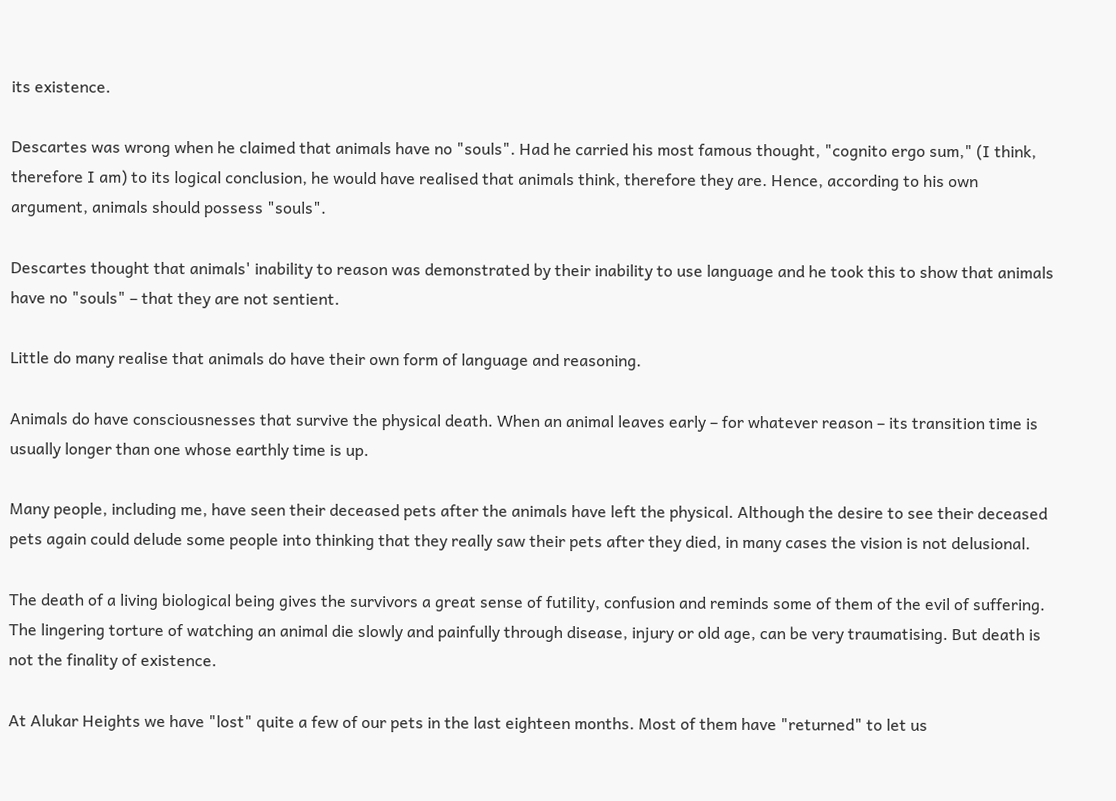its existence.

Descartes was wrong when he claimed that animals have no "souls". Had he carried his most famous thought, "cognito ergo sum," (I think, therefore I am) to its logical conclusion, he would have realised that animals think, therefore they are. Hence, according to his own argument, animals should possess "souls".

Descartes thought that animals' inability to reason was demonstrated by their inability to use language and he took this to show that animals have no "souls" – that they are not sentient.

Little do many realise that animals do have their own form of language and reasoning.

Animals do have consciousnesses that survive the physical death. When an animal leaves early – for whatever reason – its transition time is usually longer than one whose earthly time is up.

Many people, including me, have seen their deceased pets after the animals have left the physical. Although the desire to see their deceased pets again could delude some people into thinking that they really saw their pets after they died, in many cases the vision is not delusional.

The death of a living biological being gives the survivors a great sense of futility, confusion and reminds some of them of the evil of suffering. The lingering torture of watching an animal die slowly and painfully through disease, injury or old age, can be very traumatising. But death is not the finality of existence.

At Alukar Heights we have "lost" quite a few of our pets in the last eighteen months. Most of them have "returned" to let us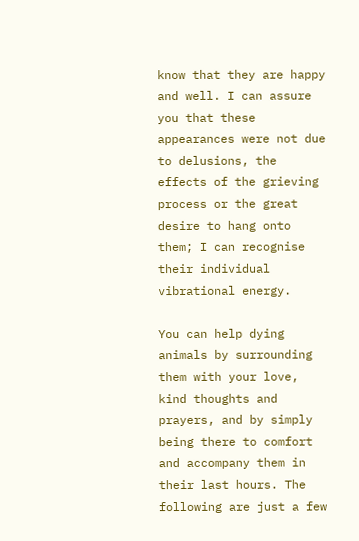know that they are happy and well. I can assure you that these appearances were not due to delusions, the effects of the grieving process or the great desire to hang onto them; I can recognise their individual vibrational energy.

You can help dying animals by surrounding them with your love, kind thoughts and prayers, and by simply being there to comfort and accompany them in their last hours. The following are just a few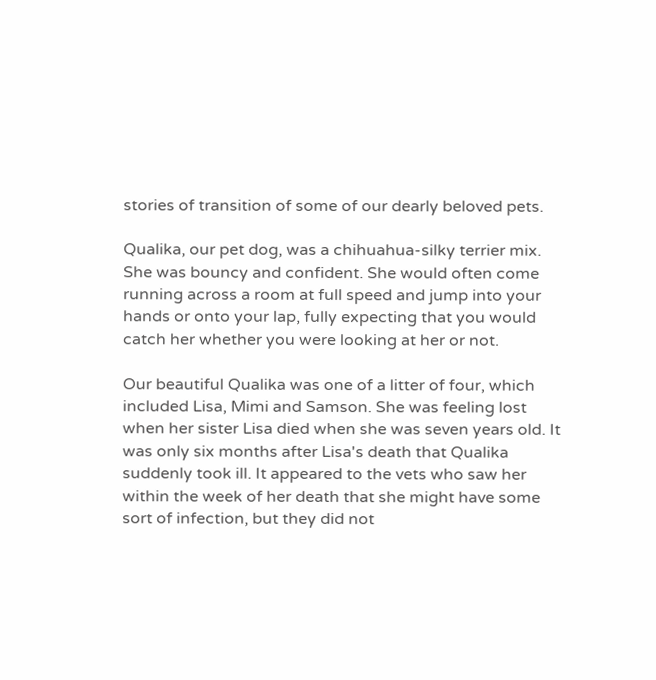stories of transition of some of our dearly beloved pets.

Qualika, our pet dog, was a chihuahua-silky terrier mix. She was bouncy and confident. She would often come running across a room at full speed and jump into your hands or onto your lap, fully expecting that you would catch her whether you were looking at her or not.

Our beautiful Qualika was one of a litter of four, which included Lisa, Mimi and Samson. She was feeling lost when her sister Lisa died when she was seven years old. It was only six months after Lisa's death that Qualika suddenly took ill. It appeared to the vets who saw her within the week of her death that she might have some sort of infection, but they did not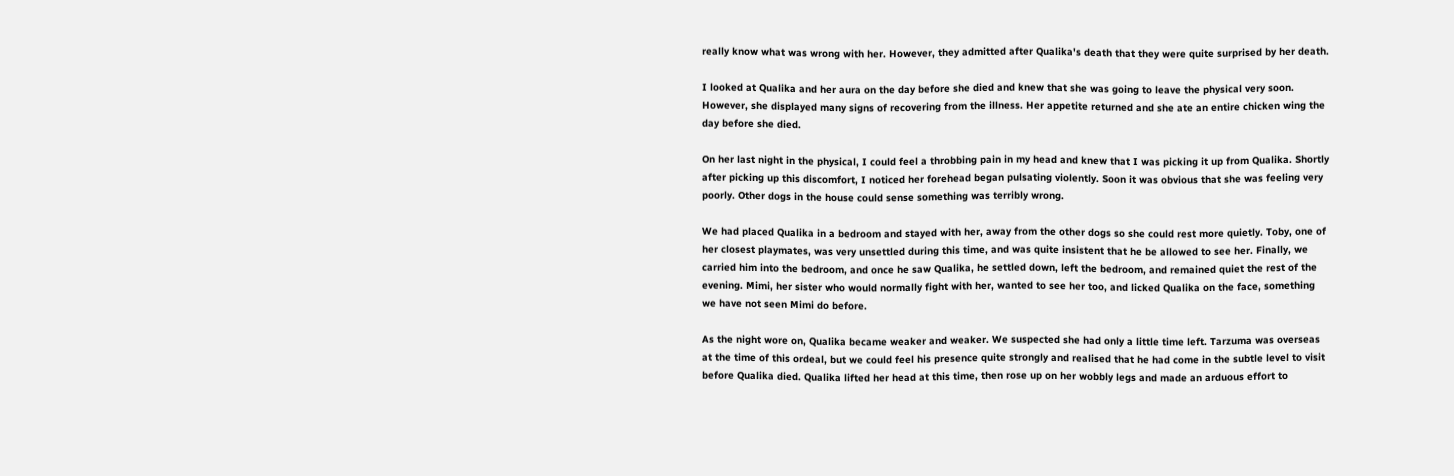really know what was wrong with her. However, they admitted after Qualika's death that they were quite surprised by her death.

I looked at Qualika and her aura on the day before she died and knew that she was going to leave the physical very soon. However, she displayed many signs of recovering from the illness. Her appetite returned and she ate an entire chicken wing the day before she died.

On her last night in the physical, I could feel a throbbing pain in my head and knew that I was picking it up from Qualika. Shortly after picking up this discomfort, I noticed her forehead began pulsating violently. Soon it was obvious that she was feeling very poorly. Other dogs in the house could sense something was terribly wrong.

We had placed Qualika in a bedroom and stayed with her, away from the other dogs so she could rest more quietly. Toby, one of her closest playmates, was very unsettled during this time, and was quite insistent that he be allowed to see her. Finally, we carried him into the bedroom, and once he saw Qualika, he settled down, left the bedroom, and remained quiet the rest of the evening. Mimi, her sister who would normally fight with her, wanted to see her too, and licked Qualika on the face, something we have not seen Mimi do before.

As the night wore on, Qualika became weaker and weaker. We suspected she had only a little time left. Tarzuma was overseas at the time of this ordeal, but we could feel his presence quite strongly and realised that he had come in the subtle level to visit before Qualika died. Qualika lifted her head at this time, then rose up on her wobbly legs and made an arduous effort to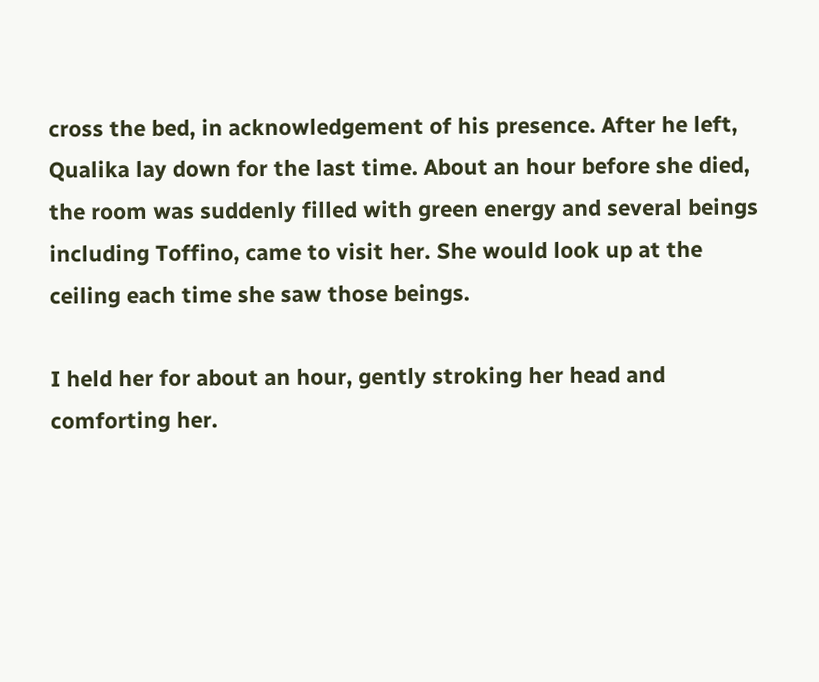cross the bed, in acknowledgement of his presence. After he left, Qualika lay down for the last time. About an hour before she died, the room was suddenly filled with green energy and several beings including Toffino, came to visit her. She would look up at the ceiling each time she saw those beings.

I held her for about an hour, gently stroking her head and comforting her.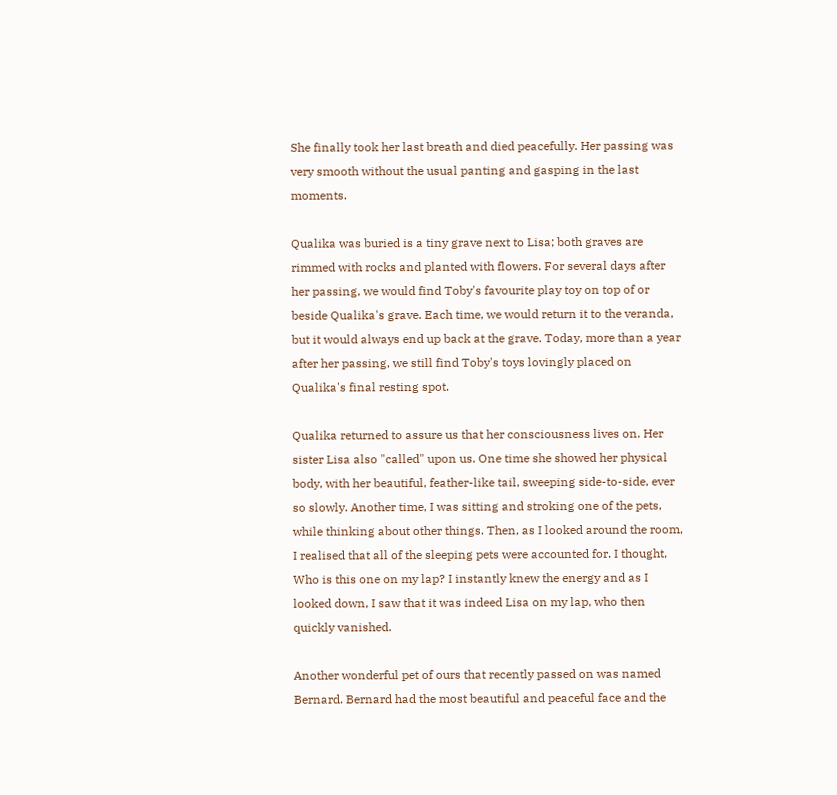She finally took her last breath and died peacefully. Her passing was very smooth without the usual panting and gasping in the last moments.

Qualika was buried is a tiny grave next to Lisa; both graves are rimmed with rocks and planted with flowers. For several days after her passing, we would find Toby's favourite play toy on top of or beside Qualika's grave. Each time, we would return it to the veranda, but it would always end up back at the grave. Today, more than a year after her passing, we still find Toby's toys lovingly placed on Qualika's final resting spot.

Qualika returned to assure us that her consciousness lives on. Her sister Lisa also "called" upon us. One time she showed her physical body, with her beautiful, feather-like tail, sweeping side-to-side, ever so slowly. Another time, I was sitting and stroking one of the pets, while thinking about other things. Then, as I looked around the room, I realised that all of the sleeping pets were accounted for. I thought, Who is this one on my lap? I instantly knew the energy and as I looked down, I saw that it was indeed Lisa on my lap, who then quickly vanished.

Another wonderful pet of ours that recently passed on was named Bernard. Bernard had the most beautiful and peaceful face and the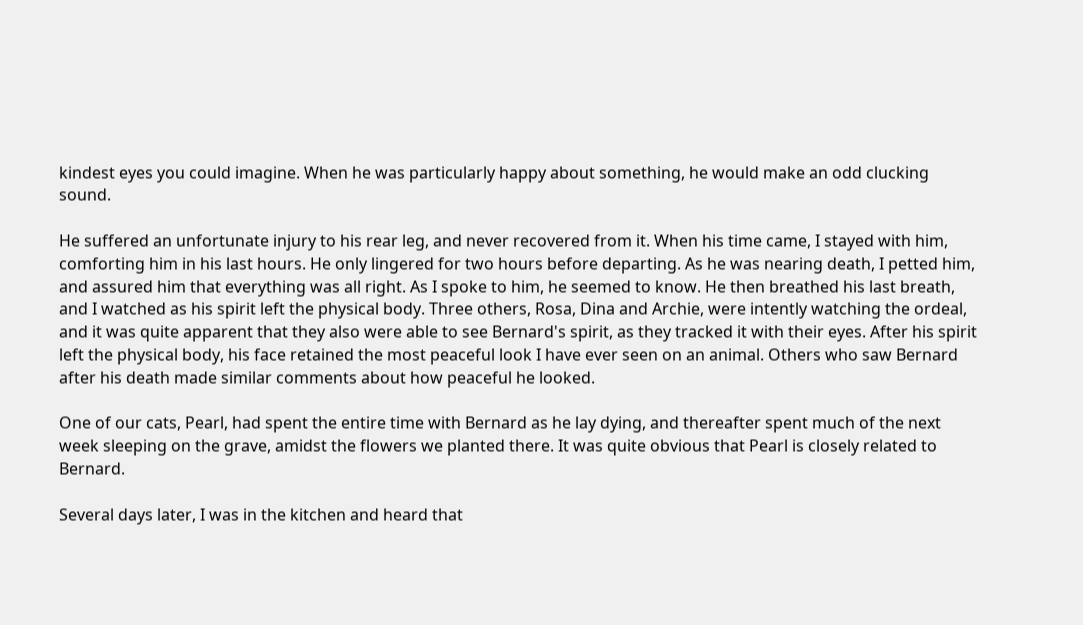kindest eyes you could imagine. When he was particularly happy about something, he would make an odd clucking sound.

He suffered an unfortunate injury to his rear leg, and never recovered from it. When his time came, I stayed with him, comforting him in his last hours. He only lingered for two hours before departing. As he was nearing death, I petted him, and assured him that everything was all right. As I spoke to him, he seemed to know. He then breathed his last breath, and I watched as his spirit left the physical body. Three others, Rosa, Dina and Archie, were intently watching the ordeal, and it was quite apparent that they also were able to see Bernard's spirit, as they tracked it with their eyes. After his spirit left the physical body, his face retained the most peaceful look I have ever seen on an animal. Others who saw Bernard after his death made similar comments about how peaceful he looked.

One of our cats, Pearl, had spent the entire time with Bernard as he lay dying, and thereafter spent much of the next week sleeping on the grave, amidst the flowers we planted there. It was quite obvious that Pearl is closely related to Bernard.

Several days later, I was in the kitchen and heard that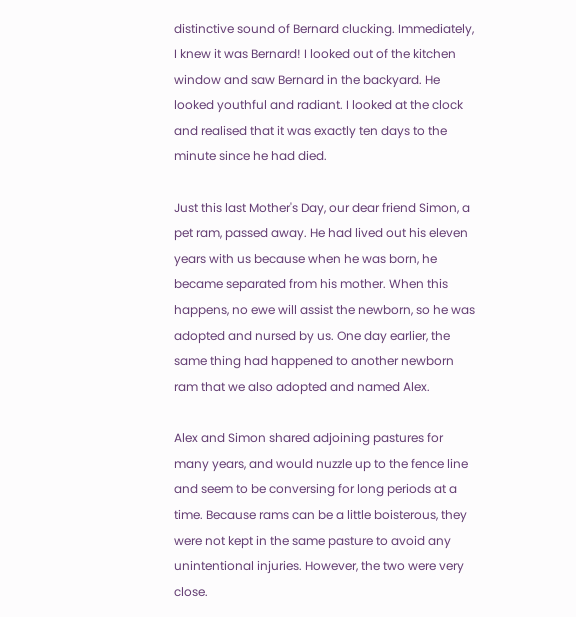distinctive sound of Bernard clucking. Immediately, I knew it was Bernard! I looked out of the kitchen window and saw Bernard in the backyard. He looked youthful and radiant. I looked at the clock and realised that it was exactly ten days to the minute since he had died.

Just this last Mother's Day, our dear friend Simon, a pet ram, passed away. He had lived out his eleven years with us because when he was born, he became separated from his mother. When this happens, no ewe will assist the newborn, so he was adopted and nursed by us. One day earlier, the same thing had happened to another newborn ram that we also adopted and named Alex.

Alex and Simon shared adjoining pastures for many years, and would nuzzle up to the fence line and seem to be conversing for long periods at a time. Because rams can be a little boisterous, they were not kept in the same pasture to avoid any unintentional injuries. However, the two were very close.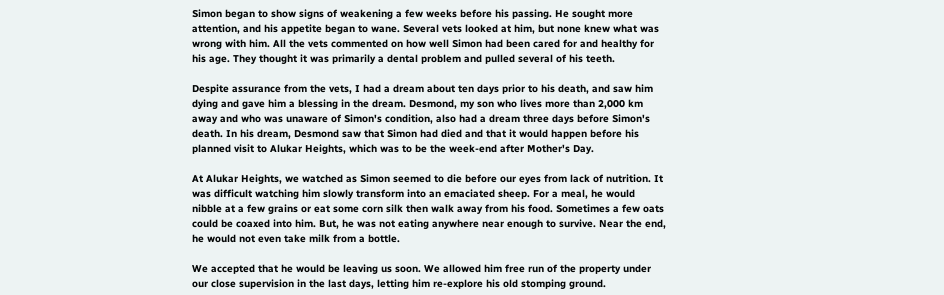Simon began to show signs of weakening a few weeks before his passing. He sought more attention, and his appetite began to wane. Several vets looked at him, but none knew what was wrong with him. All the vets commented on how well Simon had been cared for and healthy for his age. They thought it was primarily a dental problem and pulled several of his teeth.

Despite assurance from the vets, I had a dream about ten days prior to his death, and saw him dying and gave him a blessing in the dream. Desmond, my son who lives more than 2,000 km away and who was unaware of Simon's condition, also had a dream three days before Simon's death. In his dream, Desmond saw that Simon had died and that it would happen before his planned visit to Alukar Heights, which was to be the week-end after Mother's Day.

At Alukar Heights, we watched as Simon seemed to die before our eyes from lack of nutrition. It was difficult watching him slowly transform into an emaciated sheep. For a meal, he would nibble at a few grains or eat some corn silk then walk away from his food. Sometimes a few oats could be coaxed into him. But, he was not eating anywhere near enough to survive. Near the end, he would not even take milk from a bottle.

We accepted that he would be leaving us soon. We allowed him free run of the property under our close supervision in the last days, letting him re-explore his old stomping ground.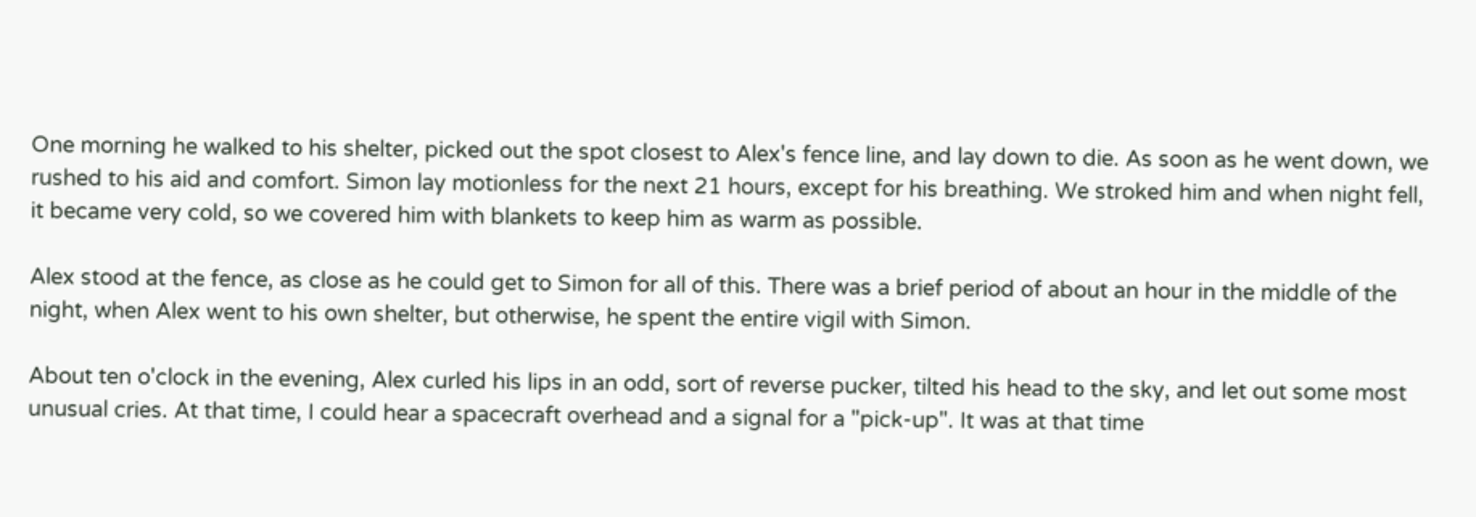One morning he walked to his shelter, picked out the spot closest to Alex's fence line, and lay down to die. As soon as he went down, we rushed to his aid and comfort. Simon lay motionless for the next 21 hours, except for his breathing. We stroked him and when night fell, it became very cold, so we covered him with blankets to keep him as warm as possible.

Alex stood at the fence, as close as he could get to Simon for all of this. There was a brief period of about an hour in the middle of the night, when Alex went to his own shelter, but otherwise, he spent the entire vigil with Simon.

About ten o'clock in the evening, Alex curled his lips in an odd, sort of reverse pucker, tilted his head to the sky, and let out some most unusual cries. At that time, I could hear a spacecraft overhead and a signal for a "pick-up". It was at that time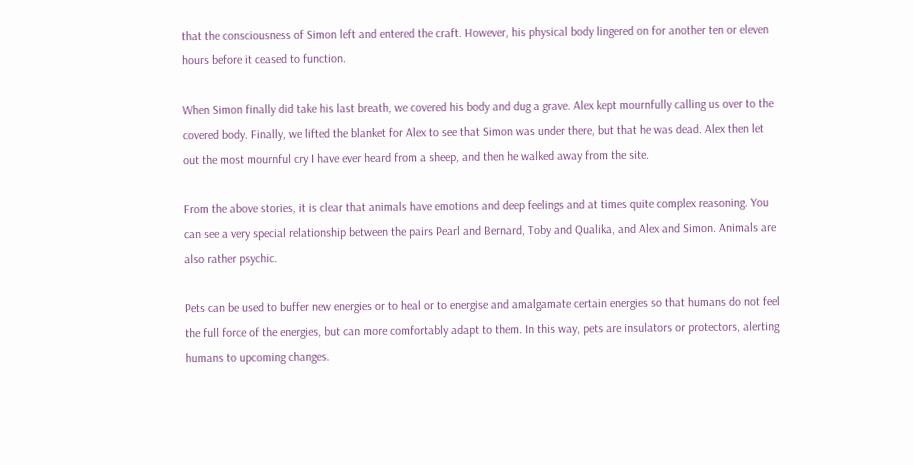that the consciousness of Simon left and entered the craft. However, his physical body lingered on for another ten or eleven hours before it ceased to function.

When Simon finally did take his last breath, we covered his body and dug a grave. Alex kept mournfully calling us over to the covered body. Finally, we lifted the blanket for Alex to see that Simon was under there, but that he was dead. Alex then let out the most mournful cry I have ever heard from a sheep, and then he walked away from the site.

From the above stories, it is clear that animals have emotions and deep feelings and at times quite complex reasoning. You can see a very special relationship between the pairs Pearl and Bernard, Toby and Qualika, and Alex and Simon. Animals are also rather psychic.

Pets can be used to buffer new energies or to heal or to energise and amalgamate certain energies so that humans do not feel the full force of the energies, but can more comfortably adapt to them. In this way, pets are insulators or protectors, alerting humans to upcoming changes.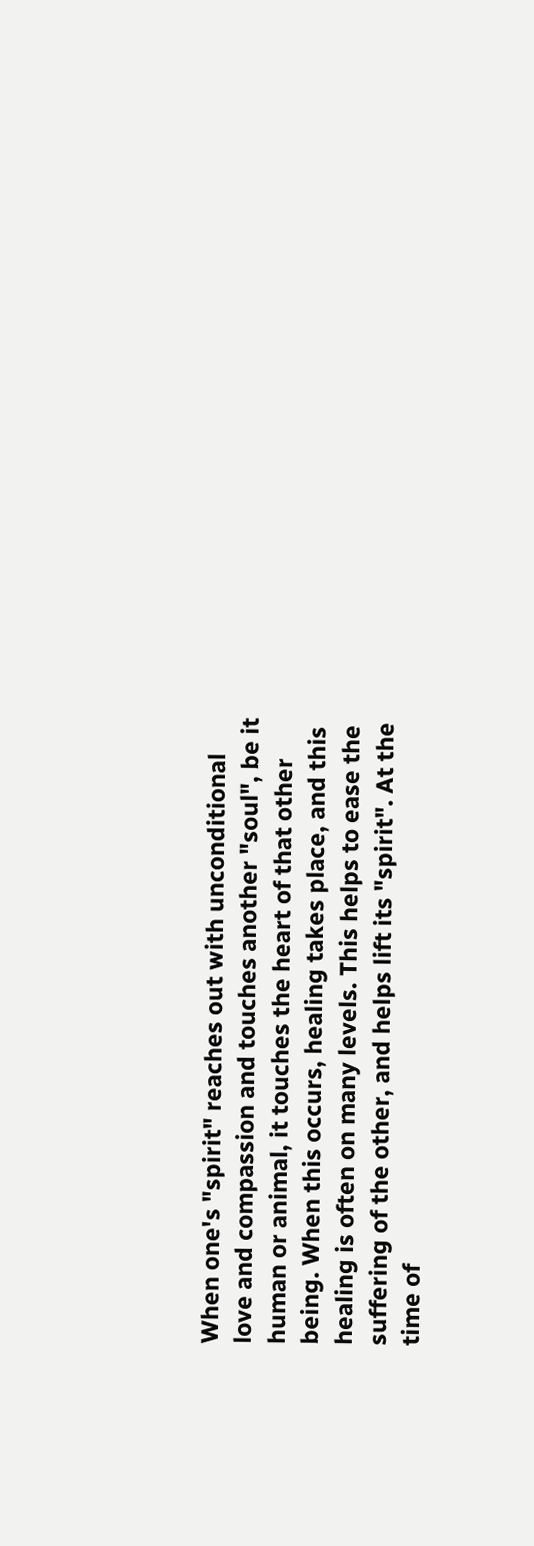When one's "spirit" reaches out with unconditional love and compassion and touches another "soul", be it human or animal, it touches the heart of that other being. When this occurs, healing takes place, and this healing is often on many levels. This helps to ease the suffering of the other, and helps lift its "spirit". At the time of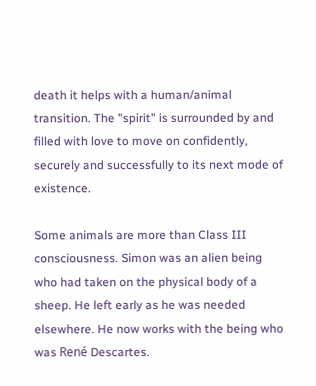death it helps with a human/animal transition. The "spirit" is surrounded by and filled with love to move on confidently, securely and successfully to its next mode of existence.

Some animals are more than Class III consciousness. Simon was an alien being who had taken on the physical body of a sheep. He left early as he was needed elsewhere. He now works with the being who was René Descartes.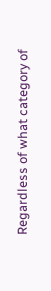Regardless of what category of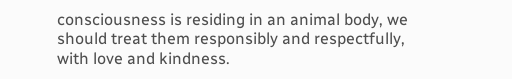consciousness is residing in an animal body, we should treat them responsibly and respectfully, with love and kindness.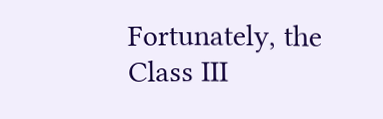Fortunately, the Class III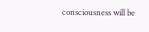consciousness will be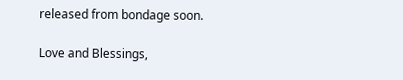released from bondage soon.

Love and Blessings,